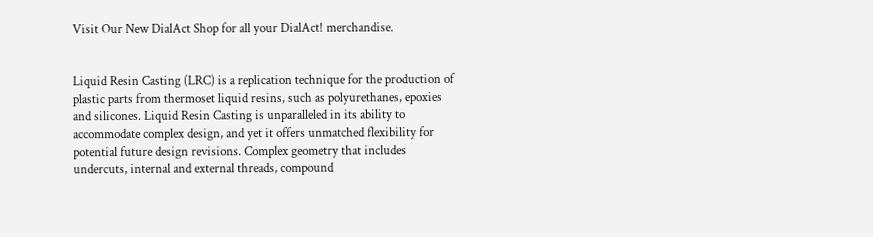Visit Our New DialAct Shop for all your DialAct! merchandise.


Liquid Resin Casting (LRC) is a replication technique for the production of plastic parts from thermoset liquid resins, such as polyurethanes, epoxies and silicones. Liquid Resin Casting is unparalleled in its ability to accommodate complex design, and yet it offers unmatched flexibility for potential future design revisions. Complex geometry that includes undercuts, internal and external threads, compound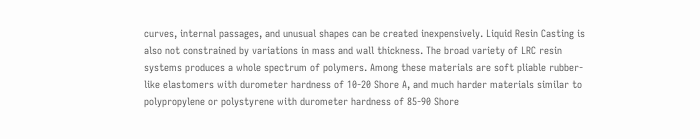curves, internal passages, and unusual shapes can be created inexpensively. Liquid Resin Casting is also not constrained by variations in mass and wall thickness. The broad variety of LRC resin systems produces a whole spectrum of polymers. Among these materials are soft pliable rubber-like elastomers with durometer hardness of 10-20 Shore A, and much harder materials similar to polypropylene or polystyrene with durometer hardness of 85-90 Shore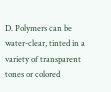D. Polymers can be water-clear, tinted in a variety of transparent tones or colored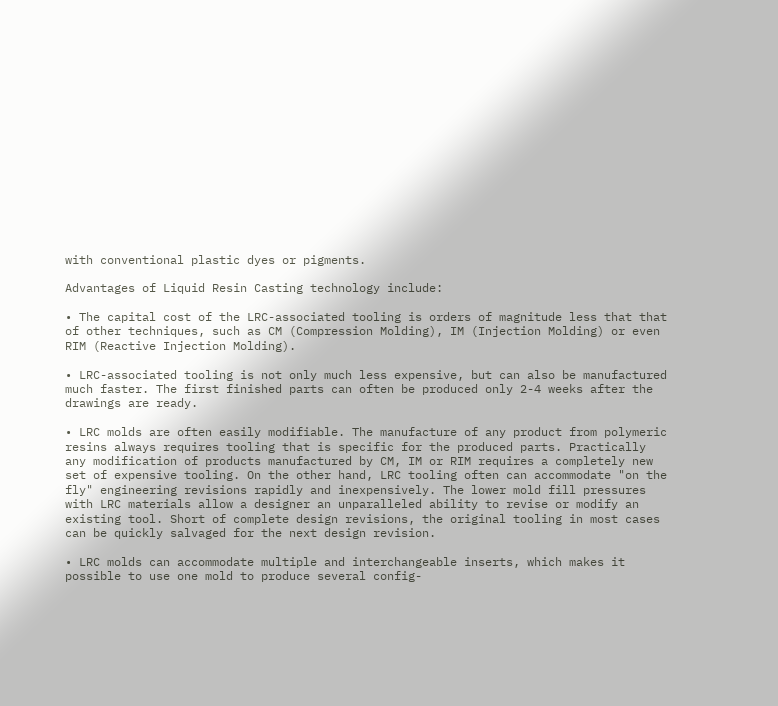with conventional plastic dyes or pigments.

Advantages of Liquid Resin Casting technology include:

• The capital cost of the LRC-associated tooling is orders of magnitude less that that of other techniques, such as CM (Compression Molding), IM (Injection Molding) or even RIM (Reactive Injection Molding).

• LRC-associated tooling is not only much less expensive, but can also be manufactured much faster. The first finished parts can often be produced only 2-4 weeks after the drawings are ready.

• LRC molds are often easily modifiable. The manufacture of any product from polymeric resins always requires tooling that is specific for the produced parts. Practically any modification of products manufactured by CM, IM or RIM requires a completely new set of expensive tooling. On the other hand, LRC tooling often can accommodate "on the fly" engineering revisions rapidly and inexpensively. The lower mold fill pressures with LRC materials allow a designer an unparalleled ability to revise or modify an existing tool. Short of complete design revisions, the original tooling in most cases can be quickly salvaged for the next design revision.

• LRC molds can accommodate multiple and interchangeable inserts, which makes it possible to use one mold to produce several config-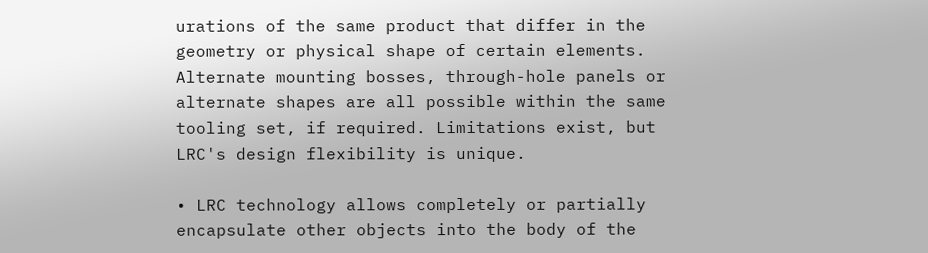urations of the same product that differ in the geometry or physical shape of certain elements. Alternate mounting bosses, through-hole panels or alternate shapes are all possible within the same tooling set, if required. Limitations exist, but LRC's design flexibility is unique.

• LRC technology allows completely or partially encapsulate other objects into the body of the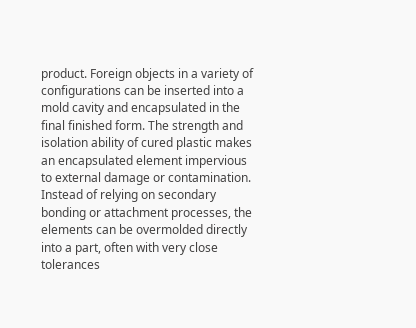product. Foreign objects in a variety of configurations can be inserted into a mold cavity and encapsulated in the final finished form. The strength and isolation ability of cured plastic makes an encapsulated element impervious to external damage or contamination. Instead of relying on secondary bonding or attachment processes, the elements can be overmolded directly into a part, often with very close tolerances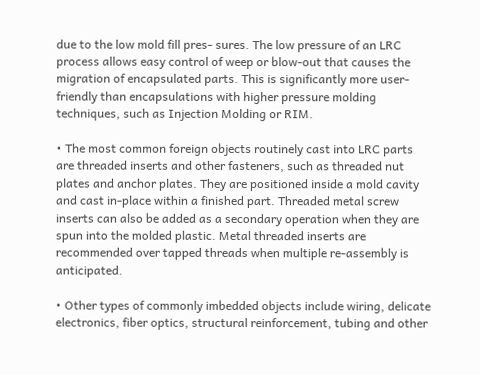due to the low mold fill pres- sures. The low pressure of an LRC process allows easy control of weep or blow-out that causes the migration of encapsulated parts. This is significantly more user-friendly than encapsulations with higher pressure molding techniques, such as Injection Molding or RIM.

• The most common foreign objects routinely cast into LRC parts are threaded inserts and other fasteners, such as threaded nut plates and anchor plates. They are positioned inside a mold cavity and cast in-place within a finished part. Threaded metal screw inserts can also be added as a secondary operation when they are spun into the molded plastic. Metal threaded inserts are recommended over tapped threads when multiple re-assembly is anticipated.

• Other types of commonly imbedded objects include wiring, delicate electronics, fiber optics, structural reinforcement, tubing and other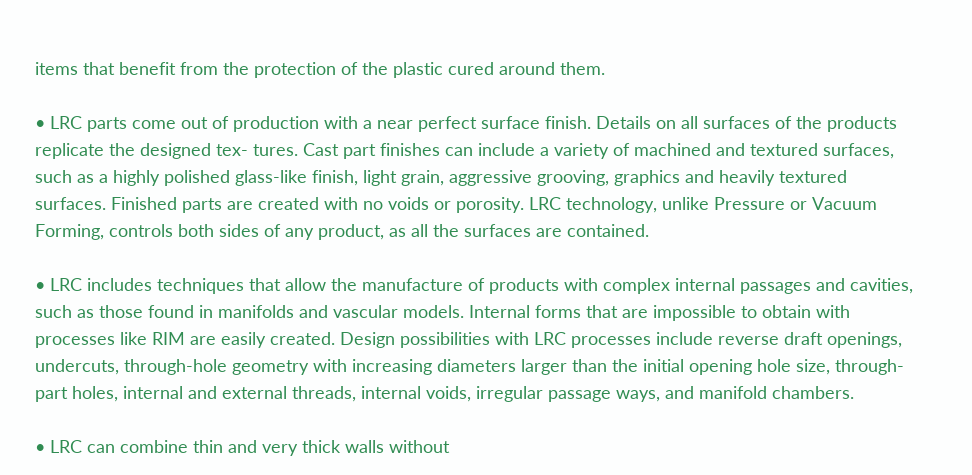items that benefit from the protection of the plastic cured around them.

• LRC parts come out of production with a near perfect surface finish. Details on all surfaces of the products replicate the designed tex- tures. Cast part finishes can include a variety of machined and textured surfaces, such as a highly polished glass-like finish, light grain, aggressive grooving, graphics and heavily textured surfaces. Finished parts are created with no voids or porosity. LRC technology, unlike Pressure or Vacuum Forming, controls both sides of any product, as all the surfaces are contained.

• LRC includes techniques that allow the manufacture of products with complex internal passages and cavities, such as those found in manifolds and vascular models. Internal forms that are impossible to obtain with processes like RIM are easily created. Design possibilities with LRC processes include reverse draft openings, undercuts, through-hole geometry with increasing diameters larger than the initial opening hole size, through-part holes, internal and external threads, internal voids, irregular passage ways, and manifold chambers.

• LRC can combine thin and very thick walls without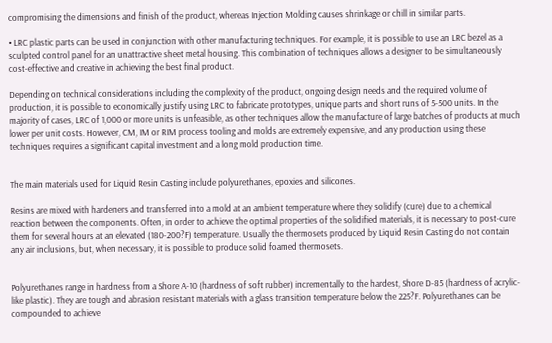compromising the dimensions and finish of the product, whereas Injection Molding causes shrinkage or chill in similar parts.

• LRC plastic parts can be used in conjunction with other manufacturing techniques. For example, it is possible to use an LRC bezel as a sculpted control panel for an unattractive sheet metal housing. This combination of techniques allows a designer to be simultaneously cost-effective and creative in achieving the best final product.

Depending on technical considerations including the complexity of the product, ongoing design needs and the required volume of production, it is possible to economically justify using LRC to fabricate prototypes, unique parts and short runs of 5-500 units. In the majority of cases, LRC of 1,000 or more units is unfeasible, as other techniques allow the manufacture of large batches of products at much lower per unit costs. However, CM, IM or RIM process tooling and molds are extremely expensive, and any production using these techniques requires a significant capital investment and a long mold production time.


The main materials used for Liquid Resin Casting include polyurethanes, epoxies and silicones.

Resins are mixed with hardeners and transferred into a mold at an ambient temperature where they solidify (cure) due to a chemical reaction between the components. Often, in order to achieve the optimal properties of the solidified materials, it is necessary to post-cure them for several hours at an elevated (180-200?F) temperature. Usually the thermosets produced by Liquid Resin Casting do not contain any air inclusions, but, when necessary, it is possible to produce solid foamed thermosets.


Polyurethanes range in hardness from a Shore A-10 (hardness of soft rubber) incrementally to the hardest, Shore D-85 (hardness of acrylic-like plastic). They are tough and abrasion resistant materials with a glass transition temperature below the 225?F. Polyurethanes can be compounded to achieve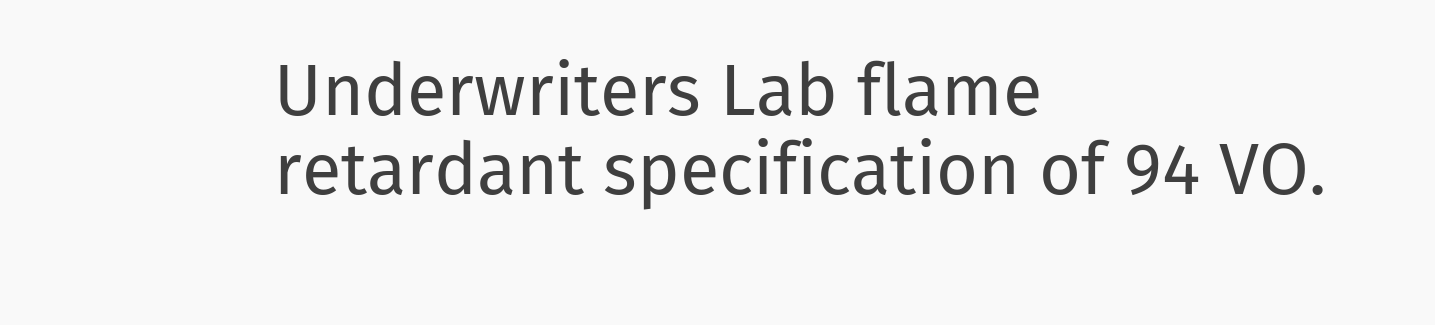Underwriters Lab flame retardant specification of 94 VO.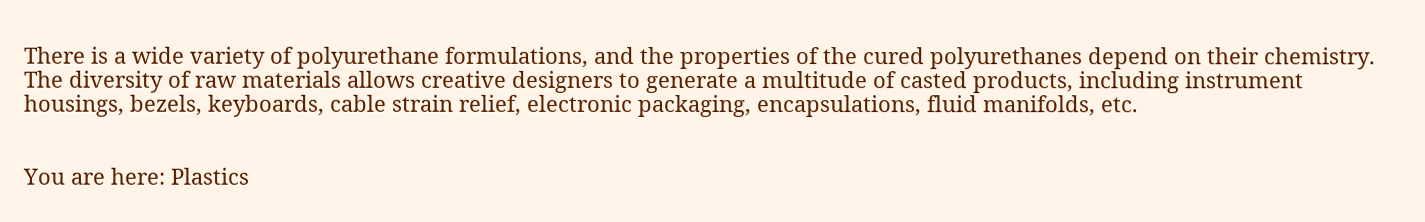There is a wide variety of polyurethane formulations, and the properties of the cured polyurethanes depend on their chemistry. The diversity of raw materials allows creative designers to generate a multitude of casted products, including instrument housings, bezels, keyboards, cable strain relief, electronic packaging, encapsulations, fluid manifolds, etc.


You are here: Plastics